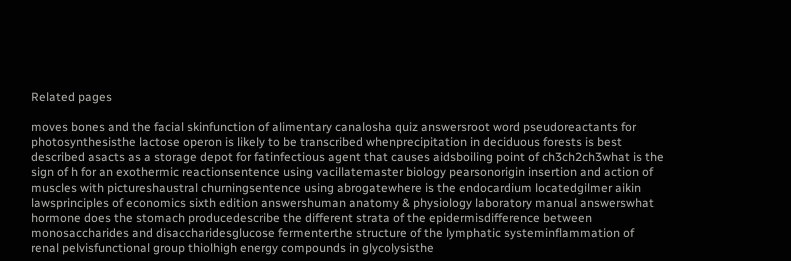Related pages

moves bones and the facial skinfunction of alimentary canalosha quiz answersroot word pseudoreactants for photosynthesisthe lactose operon is likely to be transcribed whenprecipitation in deciduous forests is best described asacts as a storage depot for fatinfectious agent that causes aidsboiling point of ch3ch2ch3what is the sign of h for an exothermic reactionsentence using vacillatemaster biology pearsonorigin insertion and action of muscles with pictureshaustral churningsentence using abrogatewhere is the endocardium locatedgilmer aikin lawsprinciples of economics sixth edition answershuman anatomy & physiology laboratory manual answerswhat hormone does the stomach producedescribe the different strata of the epidermisdifference between monosaccharides and disaccharidesglucose fermenterthe structure of the lymphatic systeminflammation of renal pelvisfunctional group thiolhigh energy compounds in glycolysisthe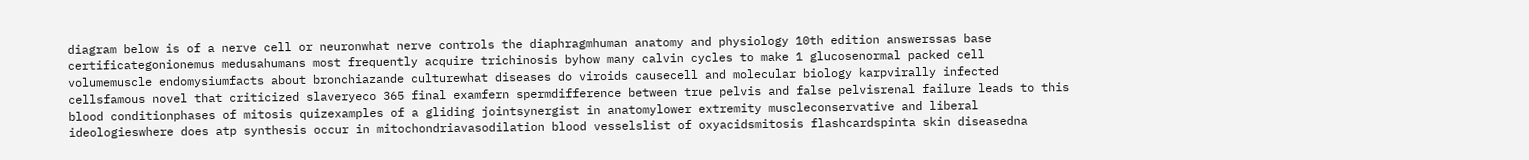diagram below is of a nerve cell or neuronwhat nerve controls the diaphragmhuman anatomy and physiology 10th edition answerssas base certificategonionemus medusahumans most frequently acquire trichinosis byhow many calvin cycles to make 1 glucosenormal packed cell volumemuscle endomysiumfacts about bronchiazande culturewhat diseases do viroids causecell and molecular biology karpvirally infected cellsfamous novel that criticized slaveryeco 365 final examfern spermdifference between true pelvis and false pelvisrenal failure leads to this blood conditionphases of mitosis quizexamples of a gliding jointsynergist in anatomylower extremity muscleconservative and liberal ideologieswhere does atp synthesis occur in mitochondriavasodilation blood vesselslist of oxyacidsmitosis flashcardspinta skin diseasedna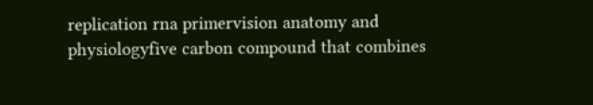replication rna primervision anatomy and physiologyfive carbon compound that combines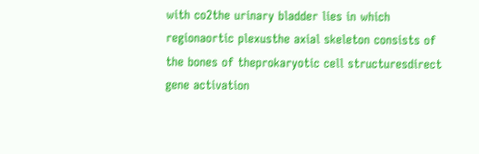with co2the urinary bladder lies in which regionaortic plexusthe axial skeleton consists of the bones of theprokaryotic cell structuresdirect gene activation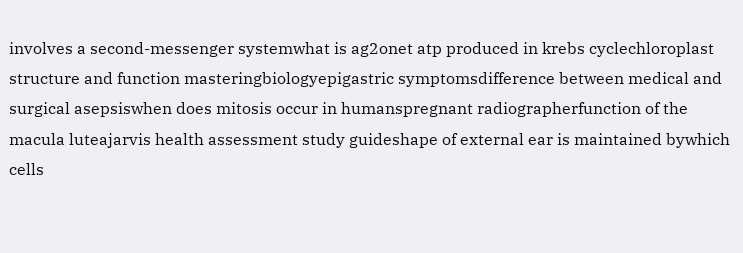involves a second-messenger systemwhat is ag2onet atp produced in krebs cyclechloroplast structure and function masteringbiologyepigastric symptomsdifference between medical and surgical asepsiswhen does mitosis occur in humanspregnant radiographerfunction of the macula luteajarvis health assessment study guideshape of external ear is maintained bywhich cells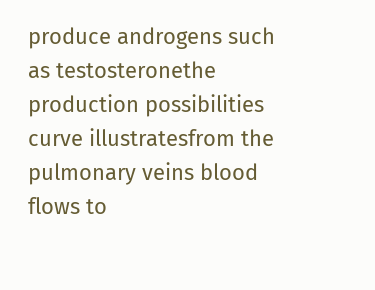produce androgens such as testosteronethe production possibilities curve illustratesfrom the pulmonary veins blood flows to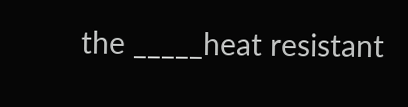the _____heat resistant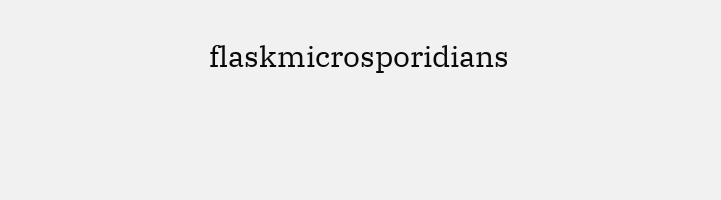flaskmicrosporidians